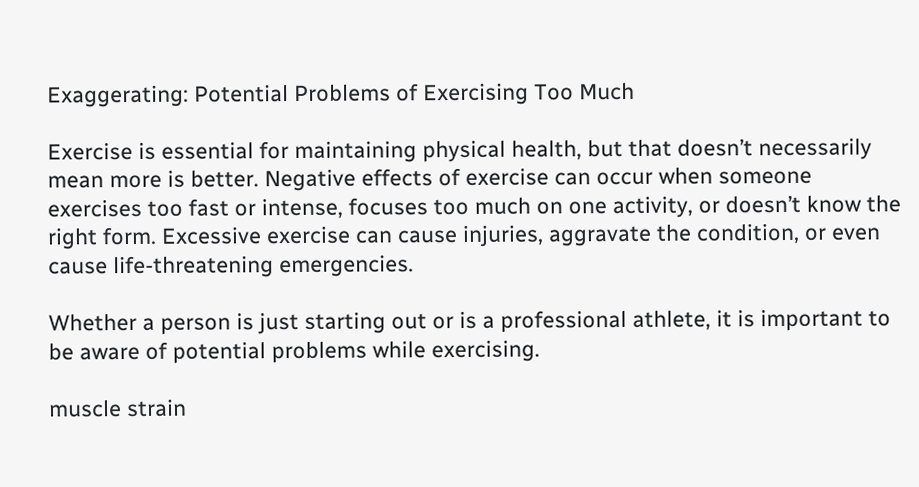Exaggerating: Potential Problems of Exercising Too Much

Exercise is essential for maintaining physical health, but that doesn’t necessarily mean more is better. Negative effects of exercise can occur when someone exercises too fast or intense, focuses too much on one activity, or doesn’t know the right form. Excessive exercise can cause injuries, aggravate the condition, or even cause life-threatening emergencies.

Whether a person is just starting out or is a professional athlete, it is important to be aware of potential problems while exercising.

muscle strain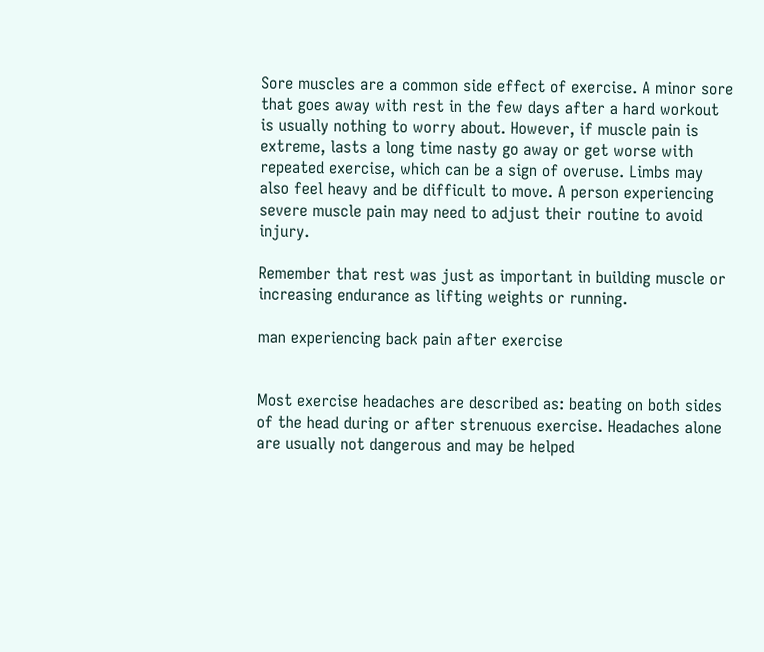Sore muscles are a common side effect of exercise. A minor sore that goes away with rest in the few days after a hard workout is usually nothing to worry about. However, if muscle pain is extreme, lasts a long time nasty go away or get worse with repeated exercise, which can be a sign of overuse. Limbs may also feel heavy and be difficult to move. A person experiencing severe muscle pain may need to adjust their routine to avoid injury.

Remember that rest was just as important in building muscle or increasing endurance as lifting weights or running.

man experiencing back pain after exercise


Most exercise headaches are described as: beating on both sides of the head during or after strenuous exercise. Headaches alone are usually not dangerous and may be helped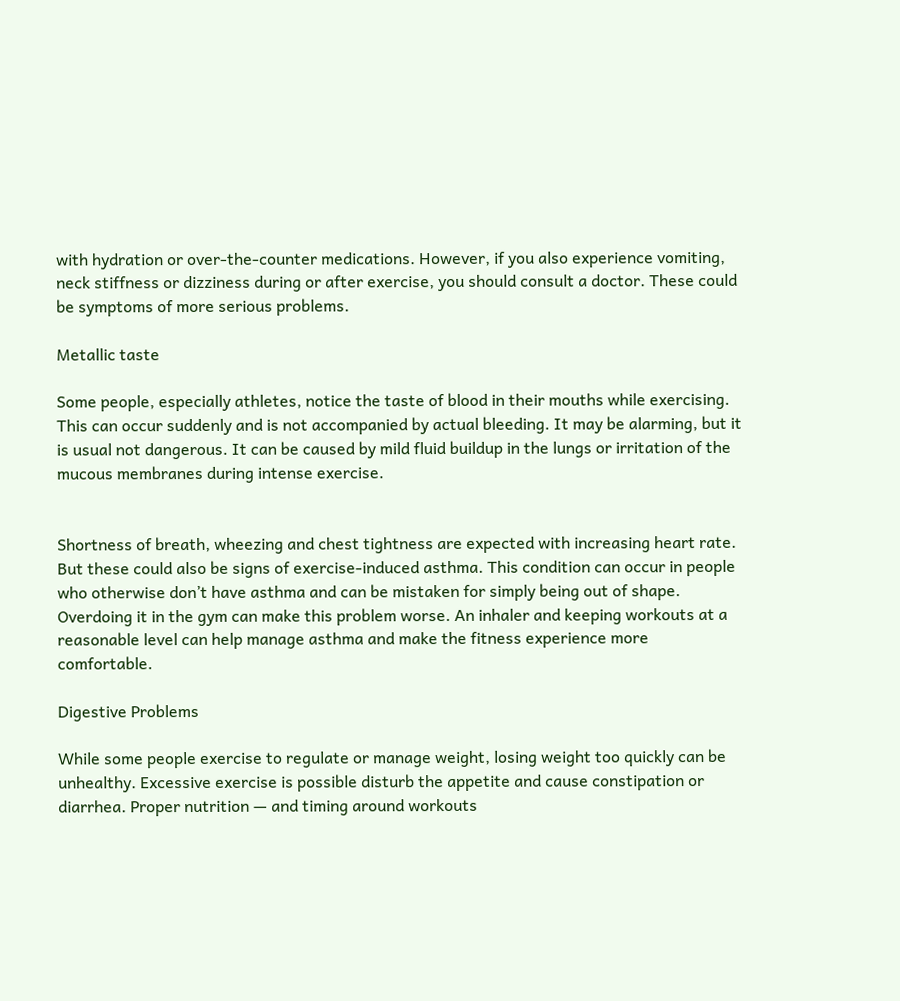with hydration or over-the-counter medications. However, if you also experience vomiting, neck stiffness or dizziness during or after exercise, you should consult a doctor. These could be symptoms of more serious problems.

Metallic taste

Some people, especially athletes, notice the taste of blood in their mouths while exercising. This can occur suddenly and is not accompanied by actual bleeding. It may be alarming, but it is usual not dangerous. It can be caused by mild fluid buildup in the lungs or irritation of the mucous membranes during intense exercise.


Shortness of breath, wheezing and chest tightness are expected with increasing heart rate. But these could also be signs of exercise-induced asthma. This condition can occur in people who otherwise don’t have asthma and can be mistaken for simply being out of shape. Overdoing it in the gym can make this problem worse. An inhaler and keeping workouts at a reasonable level can help manage asthma and make the fitness experience more comfortable.

Digestive Problems

While some people exercise to regulate or manage weight, losing weight too quickly can be unhealthy. Excessive exercise is possible disturb the appetite and cause constipation or diarrhea. Proper nutrition — and timing around workouts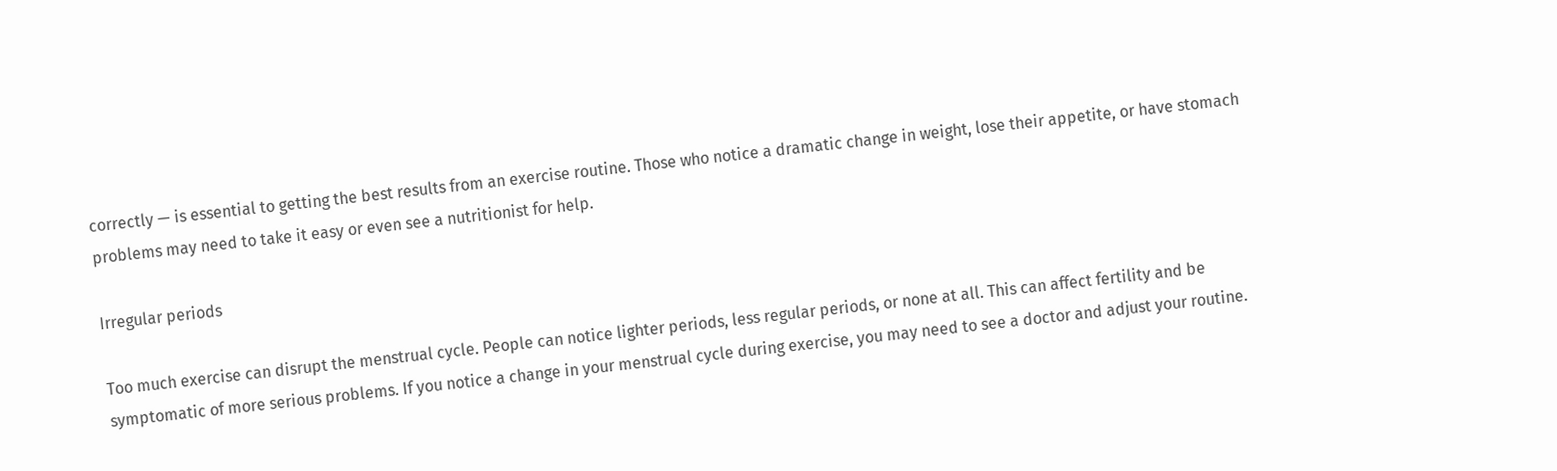correctly — is essential to getting the best results from an exercise routine. Those who notice a dramatic change in weight, lose their appetite, or have stomach problems may need to take it easy or even see a nutritionist for help.

Irregular periods

Too much exercise can disrupt the menstrual cycle. People can notice lighter periods, less regular periods, or none at all. This can affect fertility and be symptomatic of more serious problems. If you notice a change in your menstrual cycle during exercise, you may need to see a doctor and adjust your routine.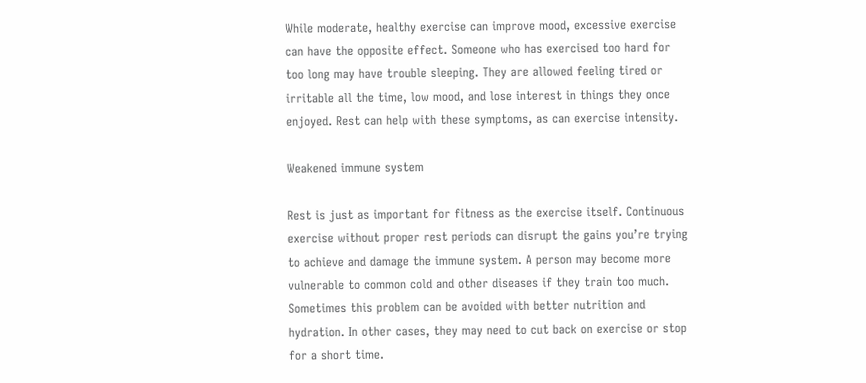While moderate, healthy exercise can improve mood, excessive exercise can have the opposite effect. Someone who has exercised too hard for too long may have trouble sleeping. They are allowed feeling tired or irritable all the time, low mood, and lose interest in things they once enjoyed. Rest can help with these symptoms, as can exercise intensity.

Weakened immune system

Rest is just as important for fitness as the exercise itself. Continuous exercise without proper rest periods can disrupt the gains you’re trying to achieve and damage the immune system. A person may become more vulnerable to common cold and other diseases if they train too much. Sometimes this problem can be avoided with better nutrition and hydration. In other cases, they may need to cut back on exercise or stop for a short time.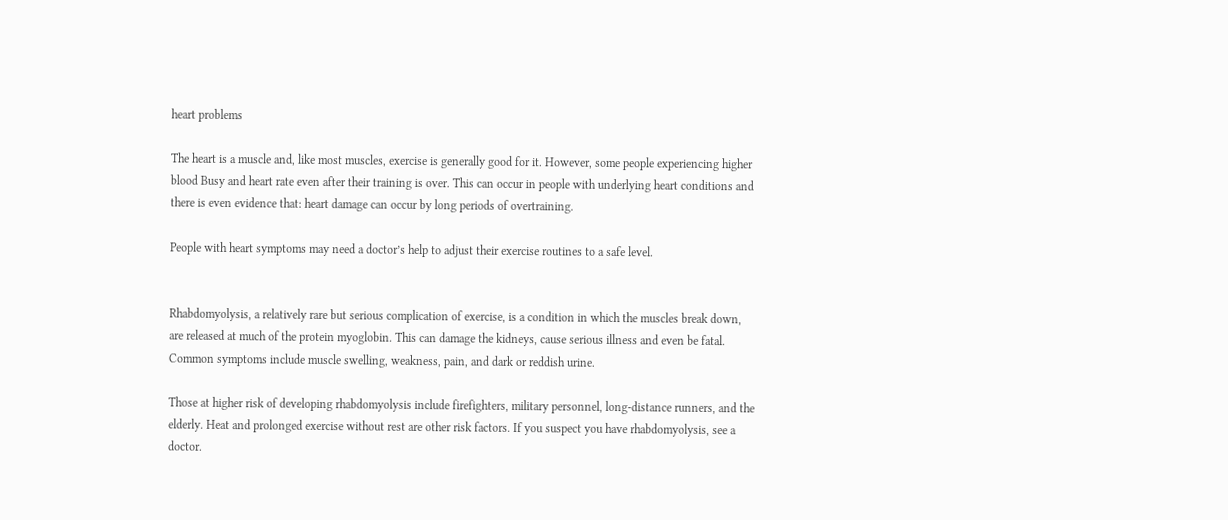heart problems

The heart is a muscle and, like most muscles, exercise is generally good for it. However, some people experiencing higher blood Busy and heart rate even after their training is over. This can occur in people with underlying heart conditions and there is even evidence that: heart damage can occur by long periods of overtraining.

People with heart symptoms may need a doctor’s help to adjust their exercise routines to a safe level.


Rhabdomyolysis, a relatively rare but serious complication of exercise, is a condition in which the muscles break down, are released at much of the protein myoglobin. This can damage the kidneys, cause serious illness and even be fatal. Common symptoms include muscle swelling, weakness, pain, and dark or reddish urine.

Those at higher risk of developing rhabdomyolysis include firefighters, military personnel, long-distance runners, and the elderly. Heat and prolonged exercise without rest are other risk factors. If you suspect you have rhabdomyolysis, see a doctor.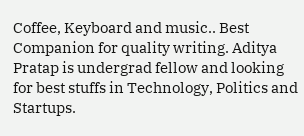Coffee, Keyboard and music.. Best Companion for quality writing. Aditya Pratap is undergrad fellow and looking for best stuffs in Technology, Politics and Startups.